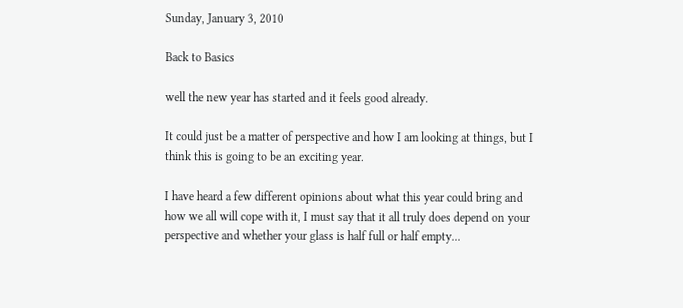Sunday, January 3, 2010

Back to Basics

well the new year has started and it feels good already.

It could just be a matter of perspective and how I am looking at things, but I think this is going to be an exciting year.

I have heard a few different opinions about what this year could bring and how we all will cope with it, I must say that it all truly does depend on your perspective and whether your glass is half full or half empty...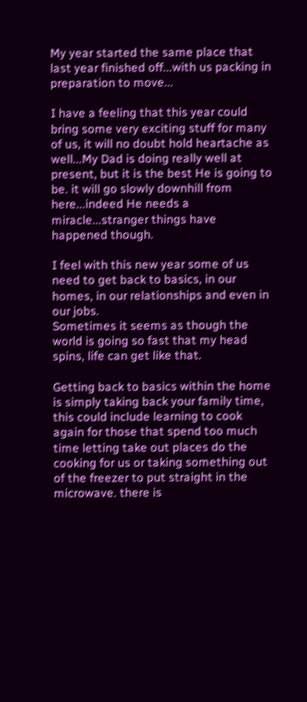My year started the same place that last year finished off...with us packing in preparation to move...

I have a feeling that this year could bring some very exciting stuff for many of us, it will no doubt hold heartache as well...My Dad is doing really well at present, but it is the best He is going to be. it will go slowly downhill from here...indeed He needs a miracle...stranger things have happened though.

I feel with this new year some of us need to get back to basics, in our homes, in our relationships and even in our jobs.
Sometimes it seems as though the world is going so fast that my head spins, life can get like that.

Getting back to basics within the home is simply taking back your family time, this could include learning to cook again for those that spend too much time letting take out places do the cooking for us or taking something out of the freezer to put straight in the microwave. there is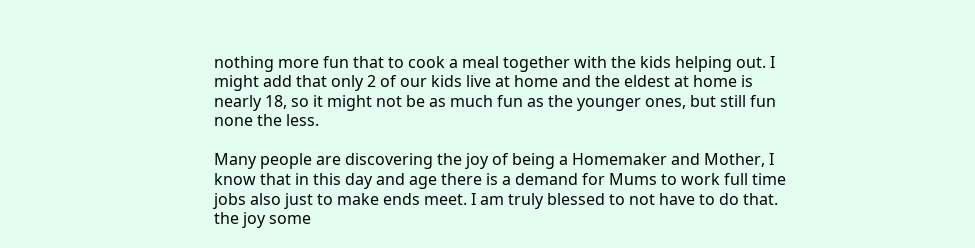nothing more fun that to cook a meal together with the kids helping out. I might add that only 2 of our kids live at home and the eldest at home is nearly 18, so it might not be as much fun as the younger ones, but still fun none the less.

Many people are discovering the joy of being a Homemaker and Mother, I know that in this day and age there is a demand for Mums to work full time jobs also just to make ends meet. I am truly blessed to not have to do that. the joy some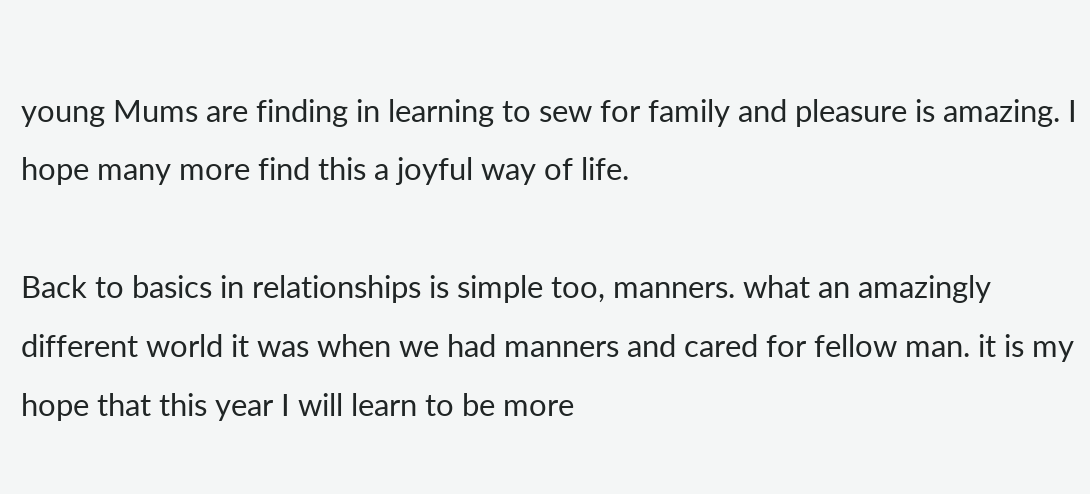young Mums are finding in learning to sew for family and pleasure is amazing. I hope many more find this a joyful way of life.

Back to basics in relationships is simple too, manners. what an amazingly different world it was when we had manners and cared for fellow man. it is my hope that this year I will learn to be more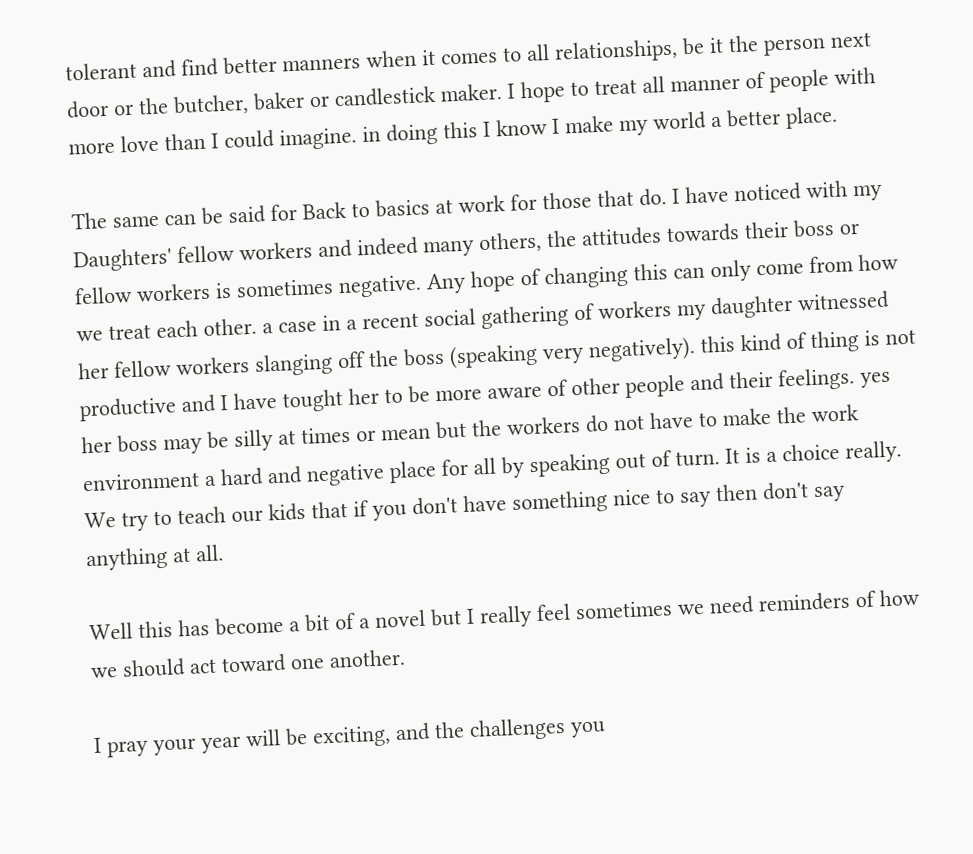tolerant and find better manners when it comes to all relationships, be it the person next door or the butcher, baker or candlestick maker. I hope to treat all manner of people with more love than I could imagine. in doing this I know I make my world a better place.

The same can be said for Back to basics at work for those that do. I have noticed with my Daughters' fellow workers and indeed many others, the attitudes towards their boss or fellow workers is sometimes negative. Any hope of changing this can only come from how we treat each other. a case in a recent social gathering of workers my daughter witnessed her fellow workers slanging off the boss (speaking very negatively). this kind of thing is not productive and I have tought her to be more aware of other people and their feelings. yes her boss may be silly at times or mean but the workers do not have to make the work environment a hard and negative place for all by speaking out of turn. It is a choice really. We try to teach our kids that if you don't have something nice to say then don't say anything at all.

Well this has become a bit of a novel but I really feel sometimes we need reminders of how we should act toward one another.

I pray your year will be exciting, and the challenges you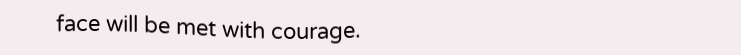face will be met with courage.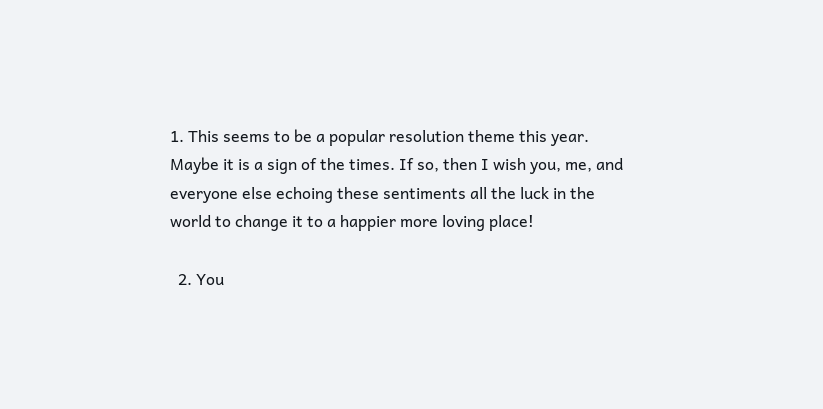1. This seems to be a popular resolution theme this year. Maybe it is a sign of the times. If so, then I wish you, me, and everyone else echoing these sentiments all the luck in the world to change it to a happier more loving place!

  2. You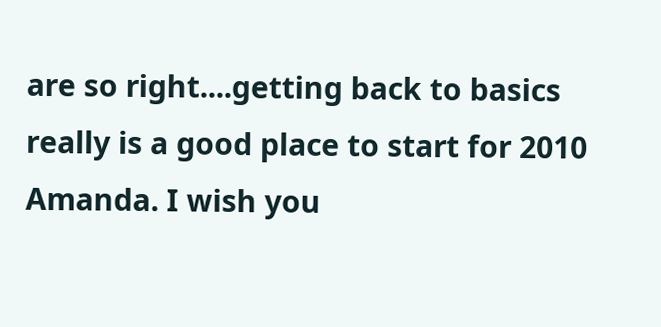are so right....getting back to basics really is a good place to start for 2010 Amanda. I wish you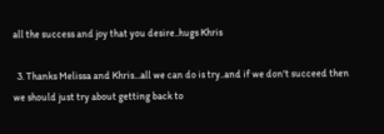all the success and joy that you desire..hugs Khris

  3. Thanks Melissa and Khris...all we can do is try..and if we don't succeed then we should just try about getting back to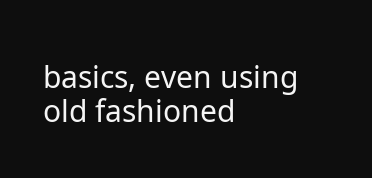basics, even using old fashioned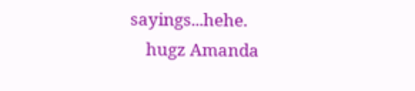sayings...hehe.
    hugz Amanda